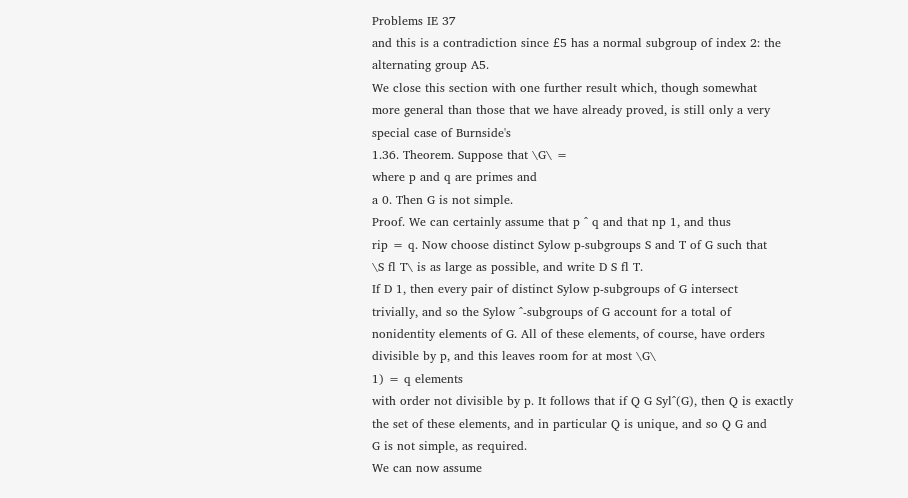Problems IE 37
and this is a contradiction since £5 has a normal subgroup of index 2: the
alternating group A5.
We close this section with one further result which, though somewhat
more general than those that we have already proved, is still only a very
special case of Burnside's
1.36. Theorem. Suppose that \G\ =
where p and q are primes and
a 0. Then G is not simple.
Proof. We can certainly assume that p ^ q and that np 1, and thus
rip = q. Now choose distinct Sylow p-subgroups S and T of G such that
\S fl T\ is as large as possible, and write D S fl T.
If D 1, then every pair of distinct Sylow p-subgroups of G intersect
trivially, and so the Sylow ^-subgroups of G account for a total of
nonidentity elements of G. All of these elements, of course, have orders
divisible by p, and this leaves room for at most \G\
1) = q elements
with order not divisible by p. It follows that if Q G Syl^(G), then Q is exactly
the set of these elements, and in particular Q is unique, and so Q G and
G is not simple, as required.
We can now assume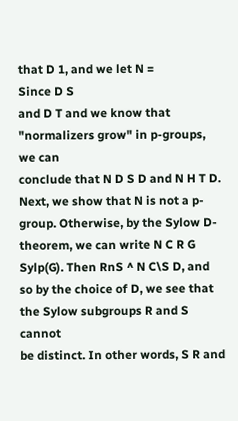that D 1, and we let N =
Since D S
and D T and we know that "normalizers grow" in p-groups, we can
conclude that N D S D and N H T D.
Next, we show that N is not a p-group. Otherwise, by the Sylow D-
theorem, we can write N C R G Sylp(G). Then RnS ^ N C\S D, and
so by the choice of D, we see that the Sylow subgroups R and S cannot
be distinct. In other words, S R and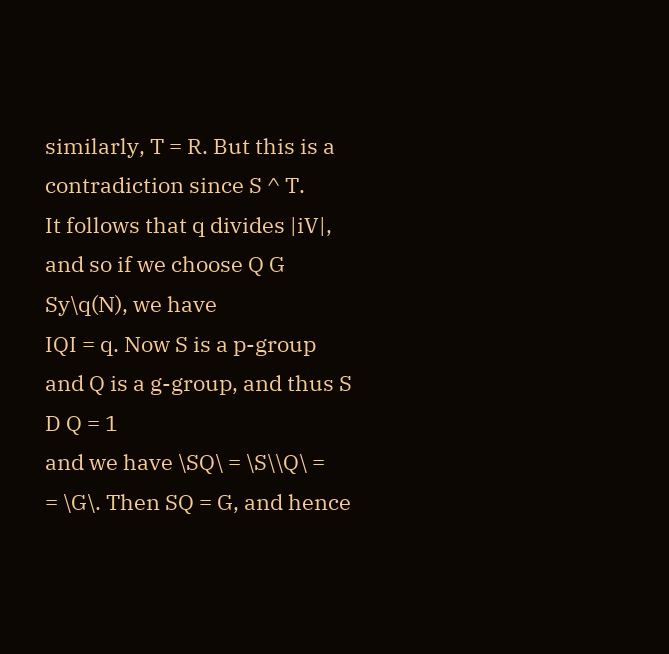similarly, T = R. But this is a
contradiction since S ^ T.
It follows that q divides |iV|, and so if we choose Q G Sy\q(N), we have
IQI = q. Now S is a p-group and Q is a g-group, and thus S D Q = 1
and we have \SQ\ = \S\\Q\ =
= \G\. Then SQ = G, and hence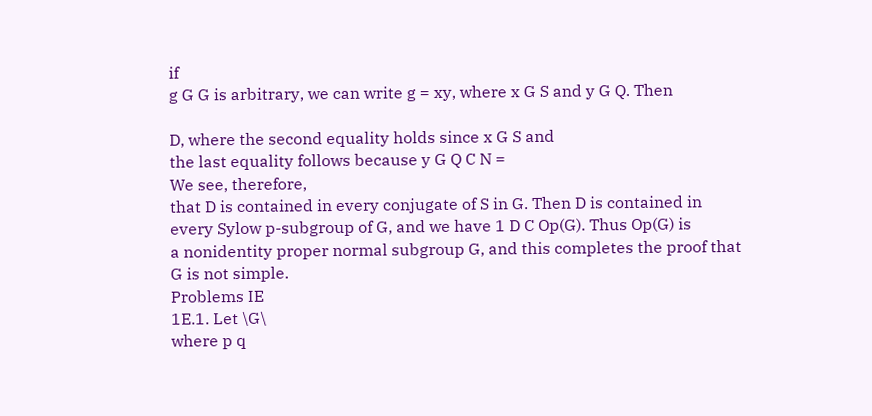if
g G G is arbitrary, we can write g = xy, where x G S and y G Q. Then

D, where the second equality holds since x G S and
the last equality follows because y G Q C N =
We see, therefore,
that D is contained in every conjugate of S in G. Then D is contained in
every Sylow p-subgroup of G, and we have 1 D C Op(G). Thus Op(G) is
a nonidentity proper normal subgroup G, and this completes the proof that
G is not simple.
Problems IE
1E.1. Let \G\
where p q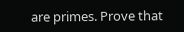are primes. Prove that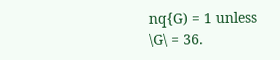nq{G) = 1 unless
\G\ = 36.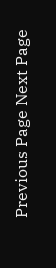Previous Page Next Page